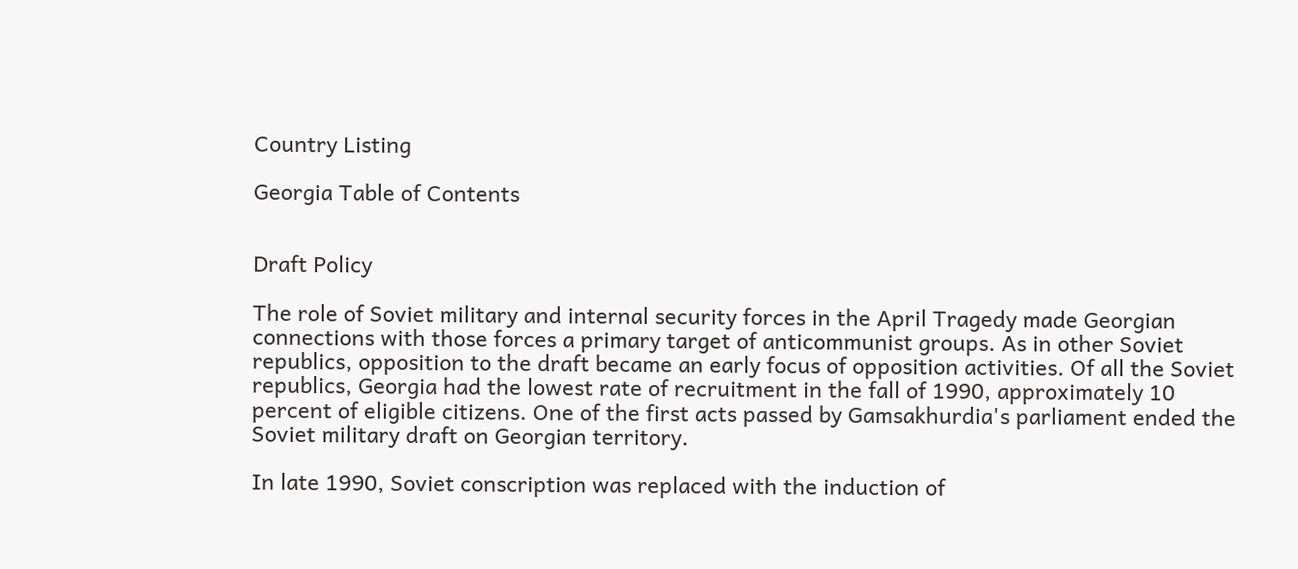Country Listing

Georgia Table of Contents


Draft Policy

The role of Soviet military and internal security forces in the April Tragedy made Georgian connections with those forces a primary target of anticommunist groups. As in other Soviet republics, opposition to the draft became an early focus of opposition activities. Of all the Soviet republics, Georgia had the lowest rate of recruitment in the fall of 1990, approximately 10 percent of eligible citizens. One of the first acts passed by Gamsakhurdia's parliament ended the Soviet military draft on Georgian territory.

In late 1990, Soviet conscription was replaced with the induction of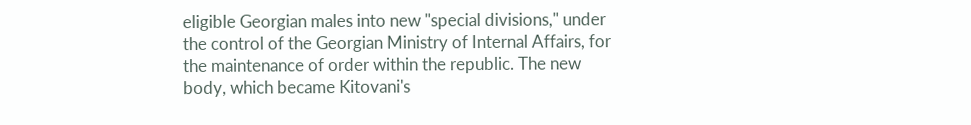eligible Georgian males into new "special divisions," under the control of the Georgian Ministry of Internal Affairs, for the maintenance of order within the republic. The new body, which became Kitovani's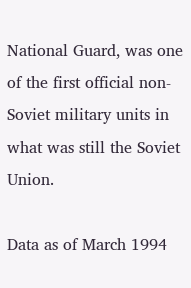National Guard, was one of the first official non-Soviet military units in what was still the Soviet Union.

Data as of March 1994